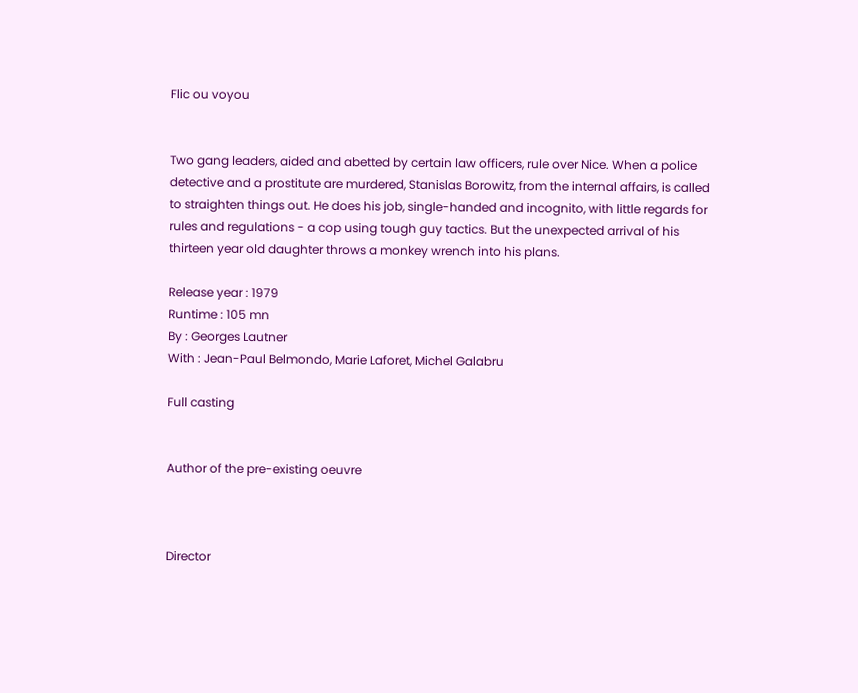Flic ou voyou


Two gang leaders, aided and abetted by certain law officers, rule over Nice. When a police detective and a prostitute are murdered, Stanislas Borowitz, from the internal affairs, is called to straighten things out. He does his job, single-handed and incognito, with little regards for rules and regulations - a cop using tough guy tactics. But the unexpected arrival of his thirteen year old daughter throws a monkey wrench into his plans.

Release year : 1979
Runtime : 105 mn
By : Georges Lautner
With : Jean-Paul Belmondo, Marie Laforet, Michel Galabru

Full casting


Author of the pre-existing oeuvre



Director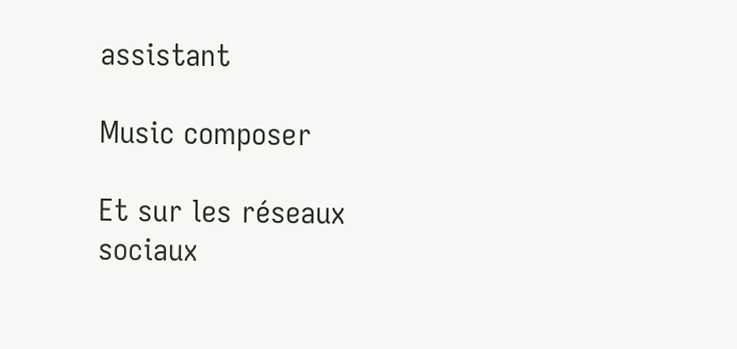assistant

Music composer

Et sur les réseaux sociaux